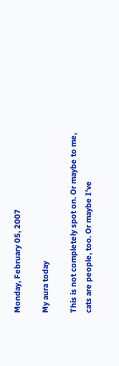Monday, February 05, 2007

My aura today

This is not completely spot on. Or maybe to me, cats are people, too. Or maybe I've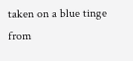taken on a blue tinge from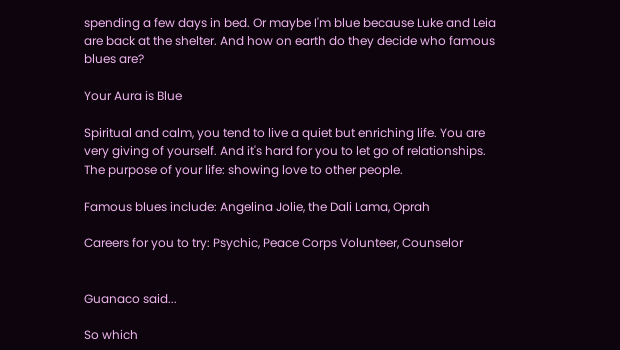spending a few days in bed. Or maybe I'm blue because Luke and Leia are back at the shelter. And how on earth do they decide who famous blues are?

Your Aura is Blue

Spiritual and calm, you tend to live a quiet but enriching life. You are very giving of yourself. And it's hard for you to let go of relationships. The purpose of your life: showing love to other people.

Famous blues include: Angelina Jolie, the Dali Lama, Oprah

Careers for you to try: Psychic, Peace Corps Volunteer, Counselor


Guanaco said...

So which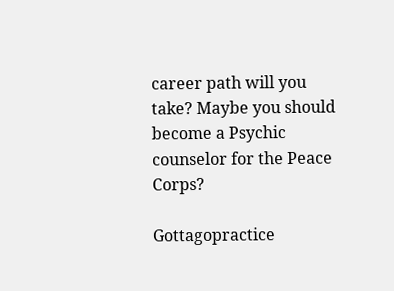career path will you take? Maybe you should become a Psychic counselor for the Peace Corps?

Gottagopractice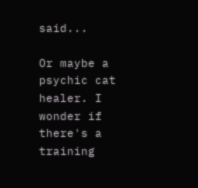said...

Or maybe a psychic cat healer. I wonder if there's a training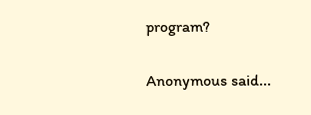program?

Anonymous said...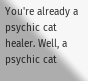You're already a psychic cat healer. Well, a psychic cat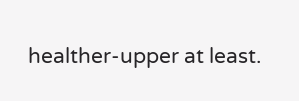healther-upper at least.